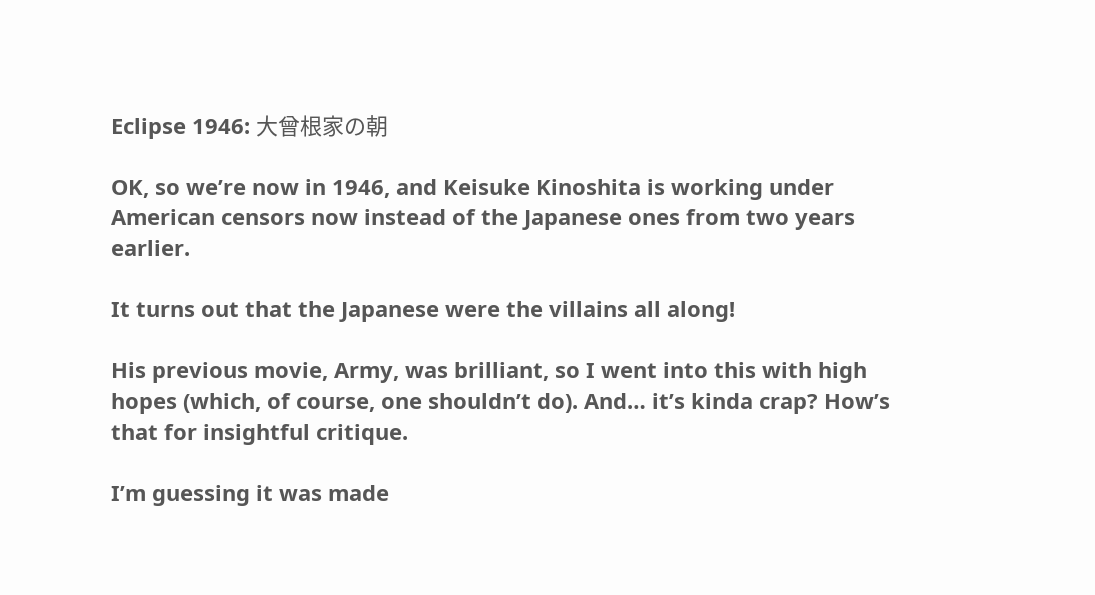Eclipse 1946: 大曾根家の朝

OK, so we’re now in 1946, and Keisuke Kinoshita is working under American censors now instead of the Japanese ones from two years earlier.

It turns out that the Japanese were the villains all along!

His previous movie, Army, was brilliant, so I went into this with high hopes (which, of course, one shouldn’t do). And… it’s kinda crap? How’s that for insightful critique.

I’m guessing it was made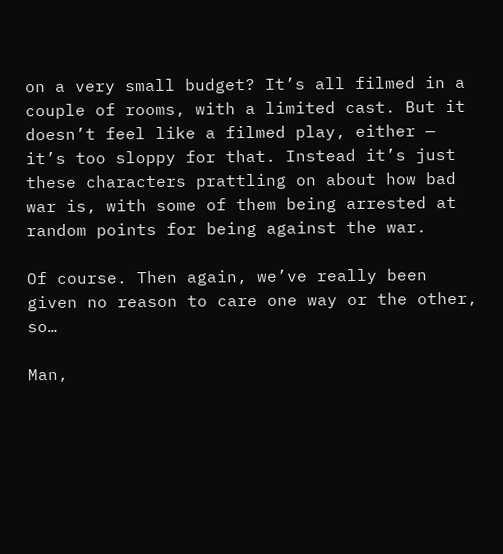on a very small budget? It’s all filmed in a couple of rooms, with a limited cast. But it doesn’t feel like a filmed play, either — it’s too sloppy for that. Instead it’s just these characters prattling on about how bad war is, with some of them being arrested at random points for being against the war.

Of course. Then again, we’ve really been given no reason to care one way or the other, so…

Man,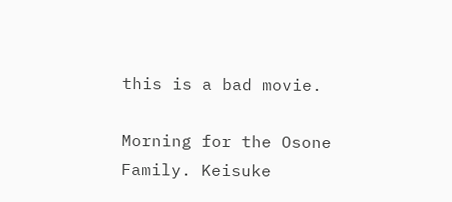this is a bad movie.

Morning for the Osone Family. Keisuke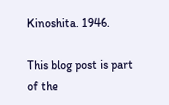Kinoshita. 1946.

This blog post is part of the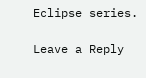Eclipse series.

Leave a Reply